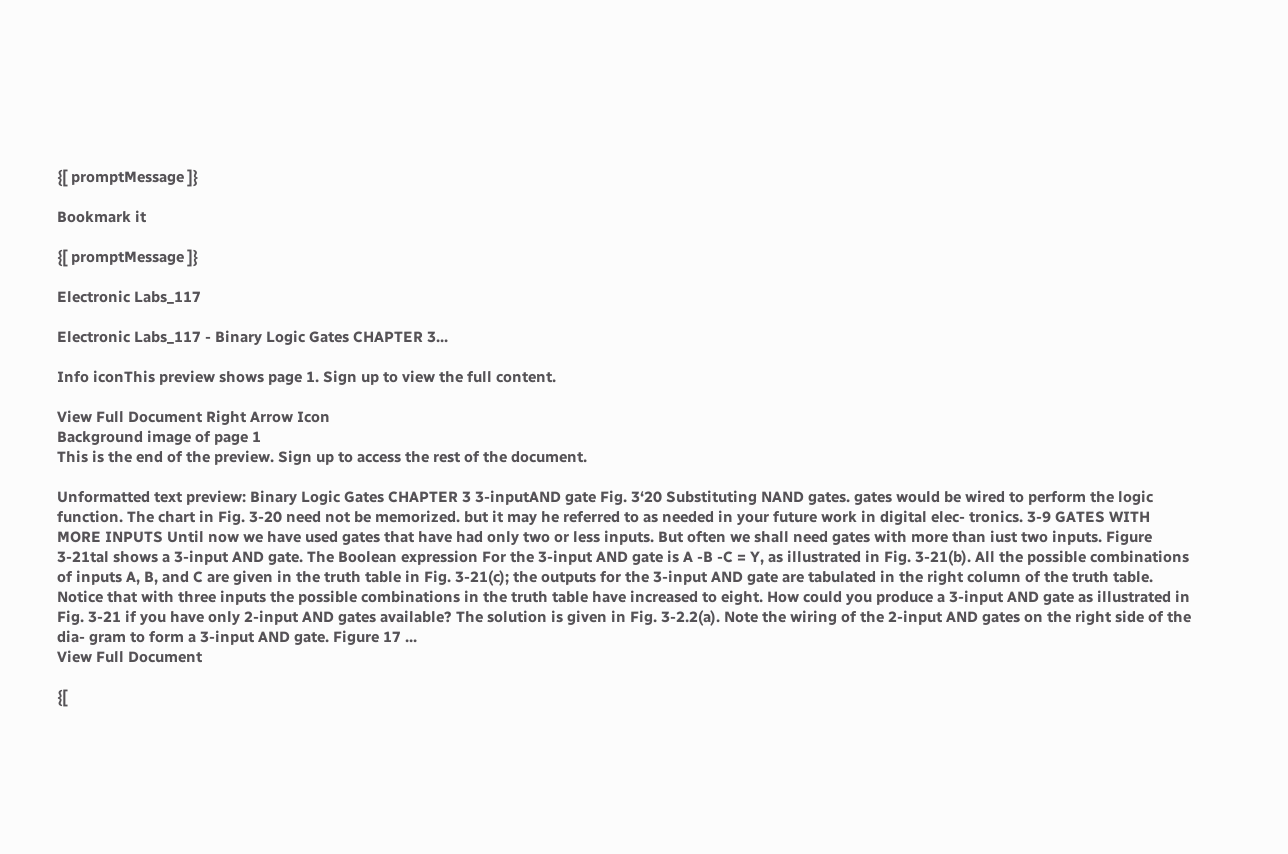{[ promptMessage ]}

Bookmark it

{[ promptMessage ]}

Electronic Labs_117

Electronic Labs_117 - Binary Logic Gates CHAPTER 3...

Info iconThis preview shows page 1. Sign up to view the full content.

View Full Document Right Arrow Icon
Background image of page 1
This is the end of the preview. Sign up to access the rest of the document.

Unformatted text preview: Binary Logic Gates CHAPTER 3 3-inputAND gate Fig. 3‘20 Substituting NAND gates. gates would be wired to perform the logic function. The chart in Fig. 3-20 need not be memorized. but it may he referred to as needed in your future work in digital elec- tronics. 3-9 GATES WITH MORE INPUTS Until now we have used gates that have had only two or less inputs. But often we shall need gates with more than iust two inputs. Figure 3-21tal shows a 3-input AND gate. The Boolean expression For the 3-input AND gate is A -B -C = Y, as illustrated in Fig. 3-21(b). All the possible combinations of inputs A, B, and C are given in the truth table in Fig. 3-21(c); the outputs for the 3-input AND gate are tabulated in the right column of the truth table. Notice that with three inputs the possible combinations in the truth table have increased to eight. How could you produce a 3-input AND gate as illustrated in Fig. 3-21 if you have only 2-input AND gates available? The solution is given in Fig. 3-2.2(a). Note the wiring of the 2-input AND gates on the right side of the dia- gram to form a 3-input AND gate. Figure 17 ...
View Full Document

{[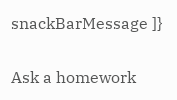snackBarMessage ]}

Ask a homework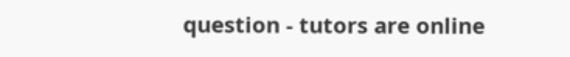question - tutors are online